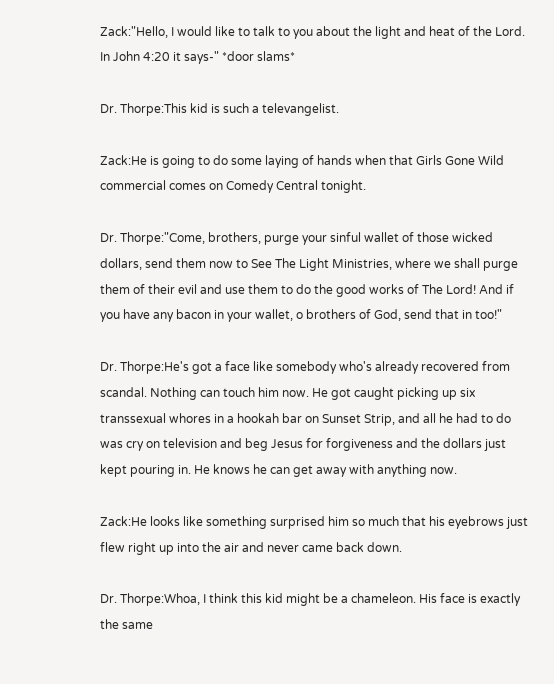Zack:"Hello, I would like to talk to you about the light and heat of the Lord. In John 4:20 it says-" *door slams*

Dr. Thorpe:This kid is such a televangelist.

Zack:He is going to do some laying of hands when that Girls Gone Wild commercial comes on Comedy Central tonight.

Dr. Thorpe:"Come, brothers, purge your sinful wallet of those wicked dollars, send them now to See The Light Ministries, where we shall purge them of their evil and use them to do the good works of The Lord! And if you have any bacon in your wallet, o brothers of God, send that in too!"

Dr. Thorpe:He's got a face like somebody who's already recovered from scandal. Nothing can touch him now. He got caught picking up six transsexual whores in a hookah bar on Sunset Strip, and all he had to do was cry on television and beg Jesus for forgiveness and the dollars just kept pouring in. He knows he can get away with anything now.

Zack:He looks like something surprised him so much that his eyebrows just flew right up into the air and never came back down.

Dr. Thorpe:Whoa, I think this kid might be a chameleon. His face is exactly the same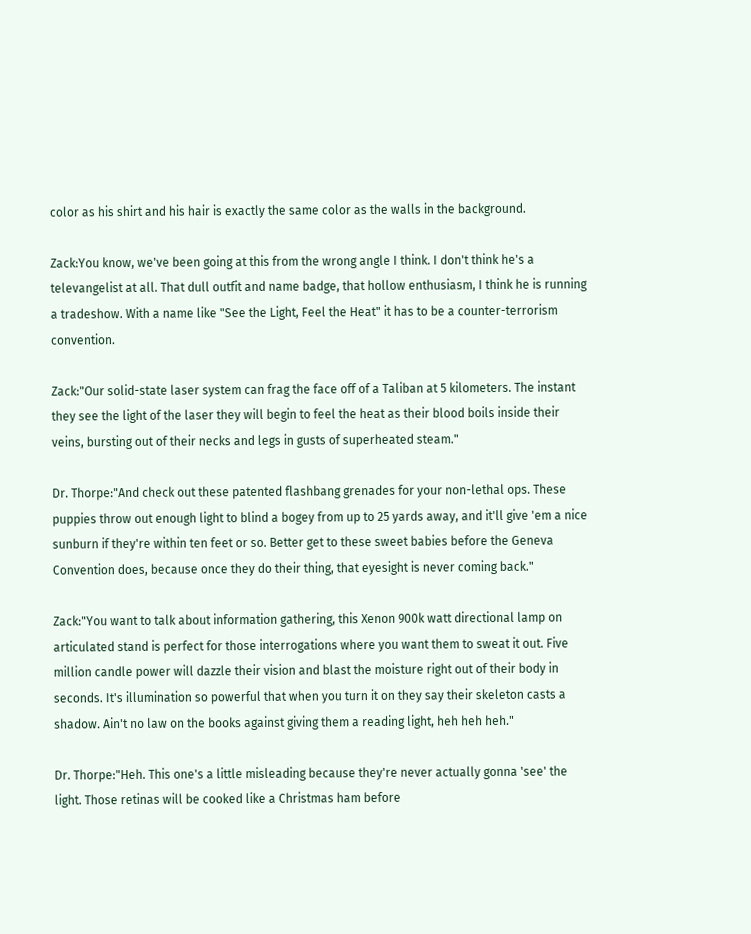color as his shirt and his hair is exactly the same color as the walls in the background.

Zack:You know, we've been going at this from the wrong angle I think. I don't think he's a televangelist at all. That dull outfit and name badge, that hollow enthusiasm, I think he is running a tradeshow. With a name like "See the Light, Feel the Heat" it has to be a counter-terrorism convention.

Zack:"Our solid-state laser system can frag the face off of a Taliban at 5 kilometers. The instant they see the light of the laser they will begin to feel the heat as their blood boils inside their veins, bursting out of their necks and legs in gusts of superheated steam."

Dr. Thorpe:"And check out these patented flashbang grenades for your non-lethal ops. These puppies throw out enough light to blind a bogey from up to 25 yards away, and it'll give 'em a nice sunburn if they're within ten feet or so. Better get to these sweet babies before the Geneva Convention does, because once they do their thing, that eyesight is never coming back."

Zack:"You want to talk about information gathering, this Xenon 900k watt directional lamp on articulated stand is perfect for those interrogations where you want them to sweat it out. Five million candle power will dazzle their vision and blast the moisture right out of their body in seconds. It's illumination so powerful that when you turn it on they say their skeleton casts a shadow. Ain't no law on the books against giving them a reading light, heh heh heh."

Dr. Thorpe:"Heh. This one's a little misleading because they're never actually gonna 'see' the light. Those retinas will be cooked like a Christmas ham before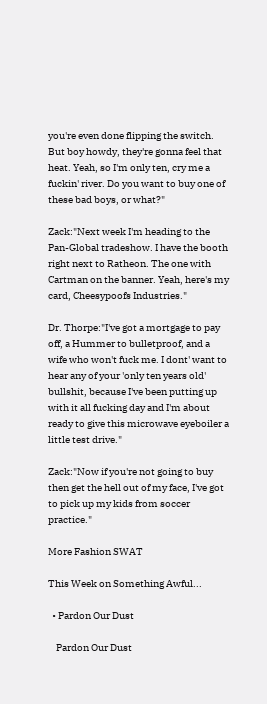you're even done flipping the switch. But boy howdy, they're gonna feel that heat. Yeah, so I'm only ten, cry me a fuckin' river. Do you want to buy one of these bad boys, or what?"

Zack:"Next week I'm heading to the Pan-Global tradeshow. I have the booth right next to Ratheon. The one with Cartman on the banner. Yeah, here's my card, Cheesypoofs Industries."

Dr. Thorpe:"I've got a mortgage to pay off, a Hummer to bulletproof, and a wife who won't fuck me. I dont' want to hear any of your 'only ten years old' bullshit, because I've been putting up with it all fucking day and I'm about ready to give this microwave eyeboiler a little test drive."

Zack:"Now if you're not going to buy then get the hell out of my face, I've got to pick up my kids from soccer practice."

More Fashion SWAT

This Week on Something Awful...

  • Pardon Our Dust

    Pardon Our Dust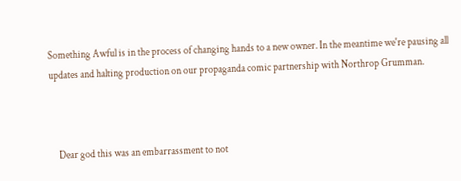Something Awful is in the process of changing hands to a new owner. In the meantime we're pausing all updates and halting production on our propaganda comic partnership with Northrop Grumman.



    Dear god this was an embarrassment to not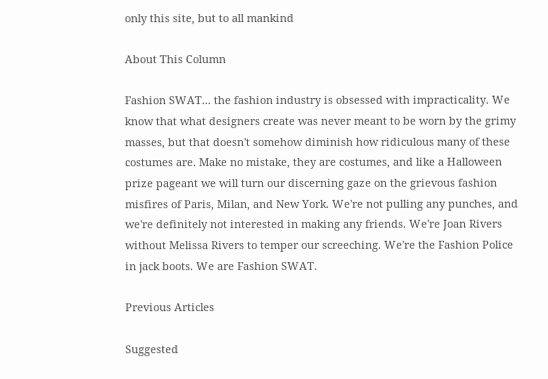only this site, but to all mankind

About This Column

Fashion SWAT... the fashion industry is obsessed with impracticality. We know that what designers create was never meant to be worn by the grimy masses, but that doesn't somehow diminish how ridiculous many of these costumes are. Make no mistake, they are costumes, and like a Halloween prize pageant we will turn our discerning gaze on the grievous fashion misfires of Paris, Milan, and New York. We're not pulling any punches, and we're definitely not interested in making any friends. We're Joan Rivers without Melissa Rivers to temper our screeching. We're the Fashion Police in jack boots. We are Fashion SWAT.

Previous Articles

Suggested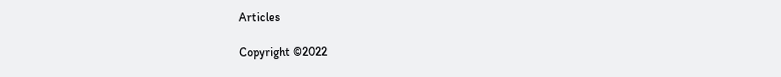Articles

Copyright ©2022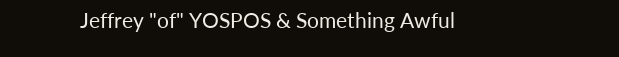Jeffrey "of" YOSPOS & Something Awful